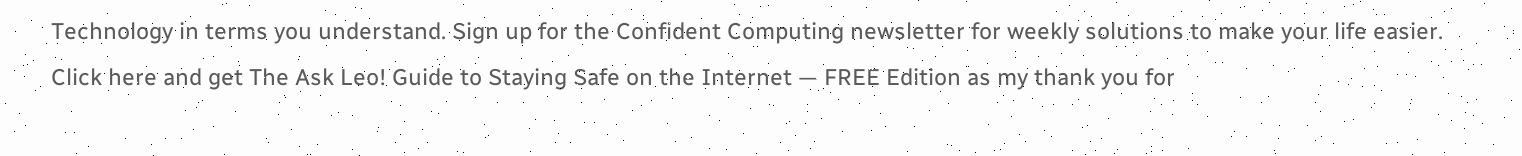Technology in terms you understand. Sign up for the Confident Computing newsletter for weekly solutions to make your life easier. Click here and get The Ask Leo! Guide to Staying Safe on the Internet — FREE Edition as my thank you for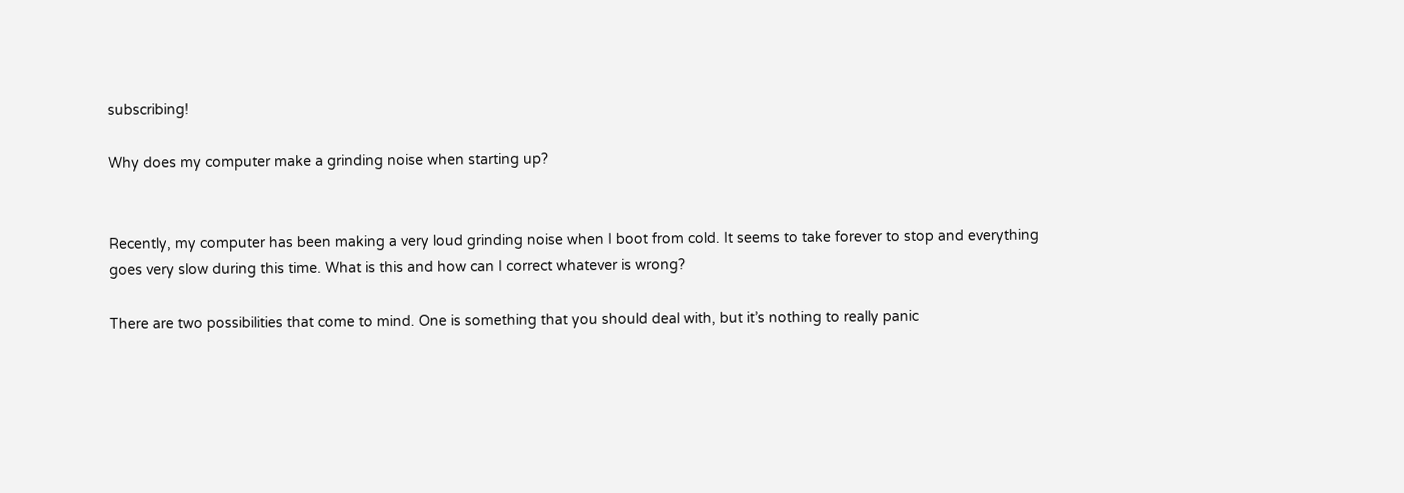subscribing!

Why does my computer make a grinding noise when starting up?


Recently, my computer has been making a very loud grinding noise when I boot from cold. It seems to take forever to stop and everything goes very slow during this time. What is this and how can I correct whatever is wrong?

There are two possibilities that come to mind. One is something that you should deal with, but it’s nothing to really panic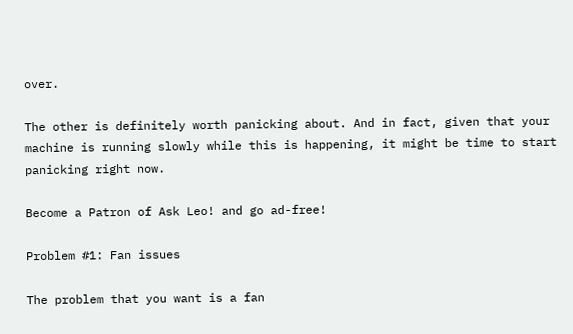over.

The other is definitely worth panicking about. And in fact, given that your machine is running slowly while this is happening, it might be time to start panicking right now.

Become a Patron of Ask Leo! and go ad-free!

Problem #1: Fan issues

The problem that you want is a fan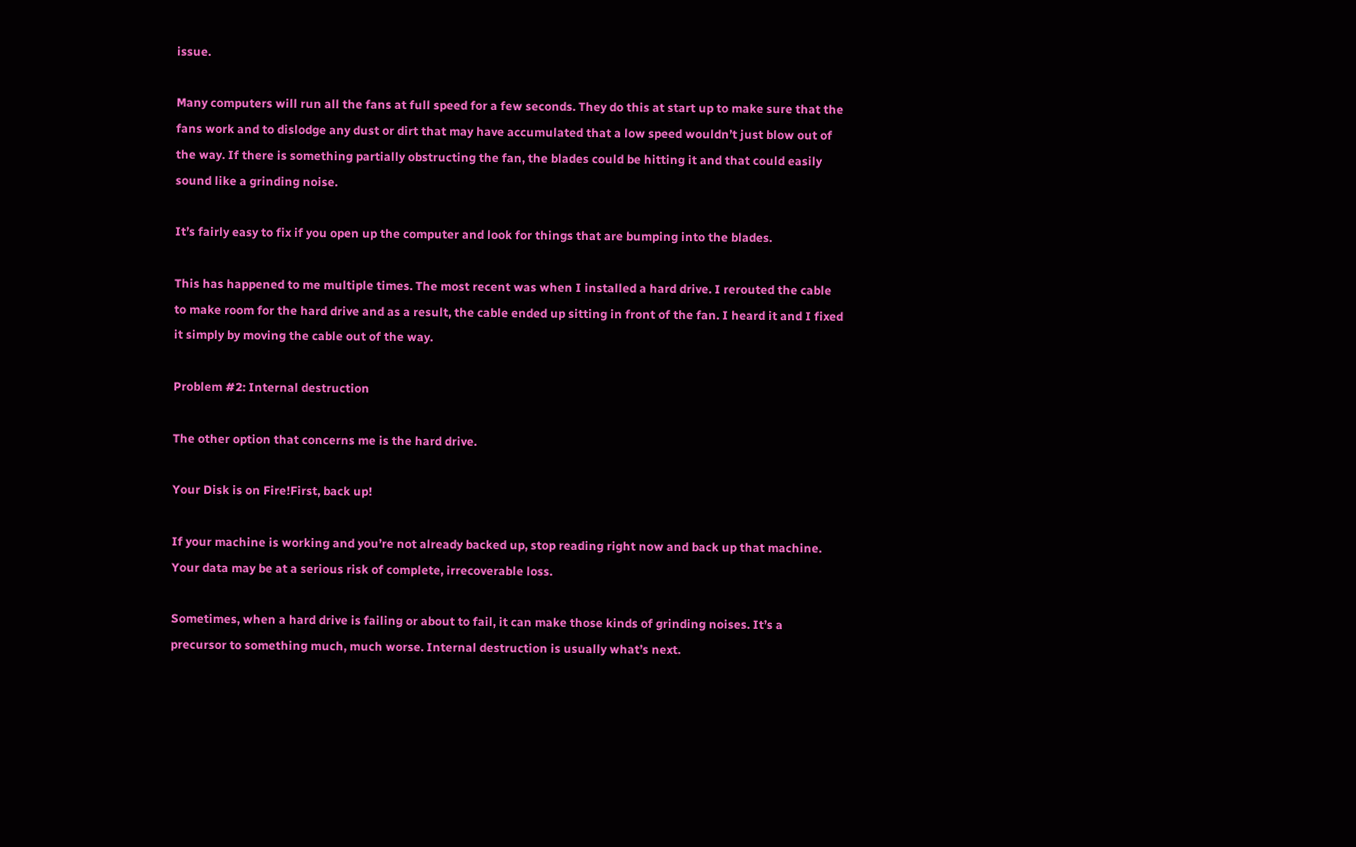issue.

Many computers will run all the fans at full speed for a few seconds. They do this at start up to make sure that the fans work and to dislodge any dust or dirt that may have accumulated that a low speed wouldn’t just blow out of the way. If there is something partially obstructing the fan, the blades could be hitting it and that could easily sound like a grinding noise.

It’s fairly easy to fix if you open up the computer and look for things that are bumping into the blades.

This has happened to me multiple times. The most recent was when I installed a hard drive. I rerouted the cable to make room for the hard drive and as a result, the cable ended up sitting in front of the fan. I heard it and I fixed it simply by moving the cable out of the way.

Problem #2: Internal destruction

The other option that concerns me is the hard drive.

Your Disk is on Fire!First, back up!

If your machine is working and you’re not already backed up, stop reading right now and back up that machine. Your data may be at a serious risk of complete, irrecoverable loss.

Sometimes, when a hard drive is failing or about to fail, it can make those kinds of grinding noises. It’s a precursor to something much, much worse. Internal destruction is usually what’s next.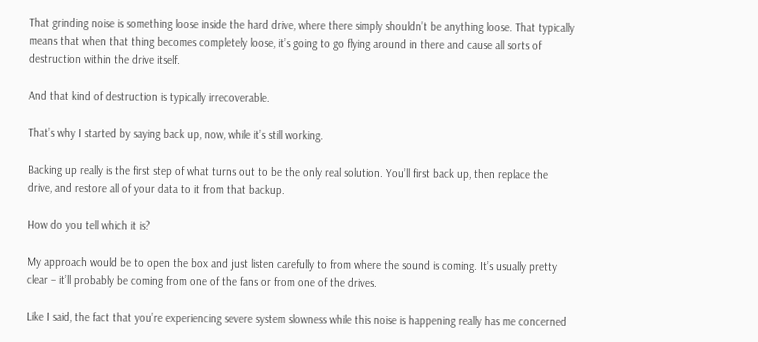That grinding noise is something loose inside the hard drive, where there simply shouldn’t be anything loose. That typically means that when that thing becomes completely loose, it’s going to go flying around in there and cause all sorts of destruction within the drive itself.

And that kind of destruction is typically irrecoverable.

That’s why I started by saying back up, now, while it’s still working.

Backing up really is the first step of what turns out to be the only real solution. You’ll first back up, then replace the drive, and restore all of your data to it from that backup.

How do you tell which it is?

My approach would be to open the box and just listen carefully to from where the sound is coming. It’s usually pretty clear – it’ll probably be coming from one of the fans or from one of the drives.

Like I said, the fact that you’re experiencing severe system slowness while this noise is happening really has me concerned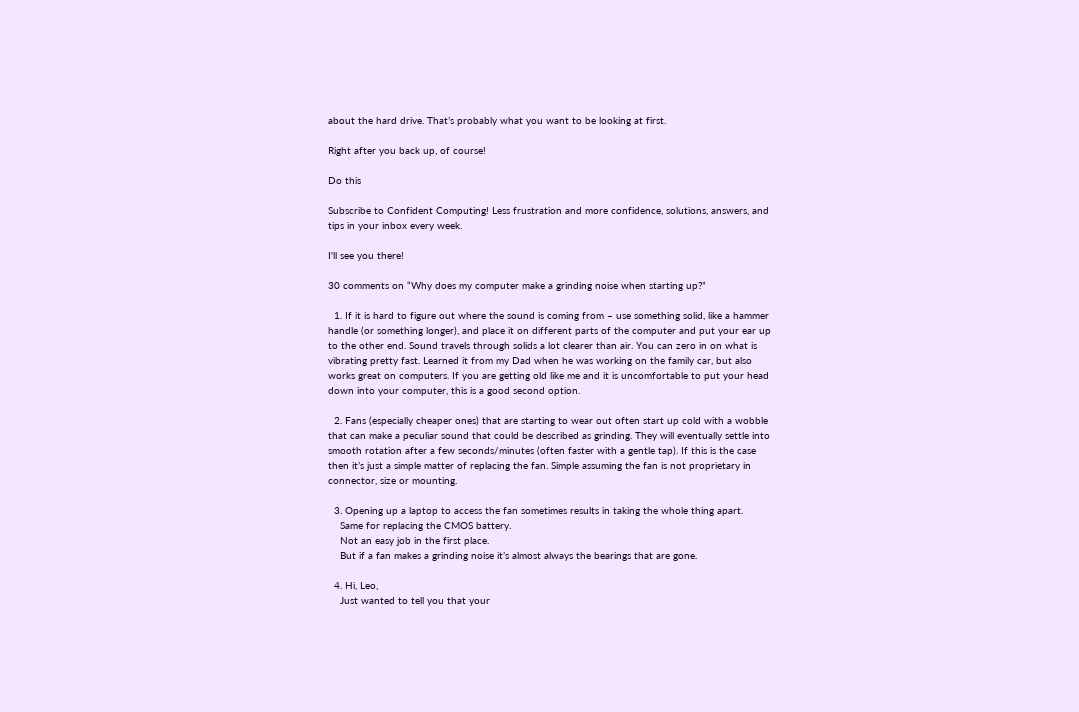about the hard drive. That’s probably what you want to be looking at first.

Right after you back up, of course!

Do this

Subscribe to Confident Computing! Less frustration and more confidence, solutions, answers, and tips in your inbox every week.

I'll see you there!

30 comments on “Why does my computer make a grinding noise when starting up?”

  1. If it is hard to figure out where the sound is coming from – use something solid, like a hammer handle (or something longer), and place it on different parts of the computer and put your ear up to the other end. Sound travels through solids a lot clearer than air. You can zero in on what is vibrating pretty fast. Learned it from my Dad when he was working on the family car, but also works great on computers. If you are getting old like me and it is uncomfortable to put your head down into your computer, this is a good second option.

  2. Fans (especially cheaper ones) that are starting to wear out often start up cold with a wobble that can make a peculiar sound that could be described as grinding. They will eventually settle into smooth rotation after a few seconds/minutes (often faster with a gentle tap). If this is the case then it’s just a simple matter of replacing the fan. Simple assuming the fan is not proprietary in connector, size or mounting.

  3. Opening up a laptop to access the fan sometimes results in taking the whole thing apart.
    Same for replacing the CMOS battery.
    Not an easy job in the first place.
    But if a fan makes a grinding noise it’s almost always the bearings that are gone.

  4. Hi, Leo,
    Just wanted to tell you that your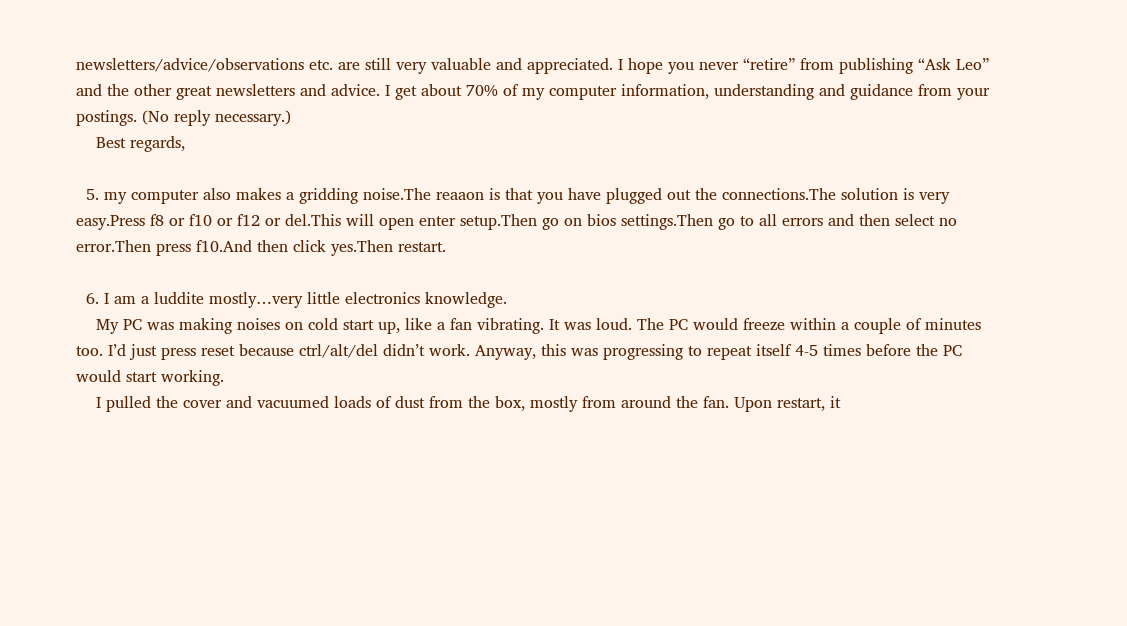newsletters/advice/observations etc. are still very valuable and appreciated. I hope you never “retire” from publishing “Ask Leo” and the other great newsletters and advice. I get about 70% of my computer information, understanding and guidance from your postings. (No reply necessary.)
    Best regards,

  5. my computer also makes a gridding noise.The reaaon is that you have plugged out the connections.The solution is very easy.Press f8 or f10 or f12 or del.This will open enter setup.Then go on bios settings.Then go to all errors and then select no error.Then press f10.And then click yes.Then restart.

  6. I am a luddite mostly…very little electronics knowledge.
    My PC was making noises on cold start up, like a fan vibrating. It was loud. The PC would freeze within a couple of minutes too. I’d just press reset because ctrl/alt/del didn’t work. Anyway, this was progressing to repeat itself 4-5 times before the PC would start working.
    I pulled the cover and vacuumed loads of dust from the box, mostly from around the fan. Upon restart, it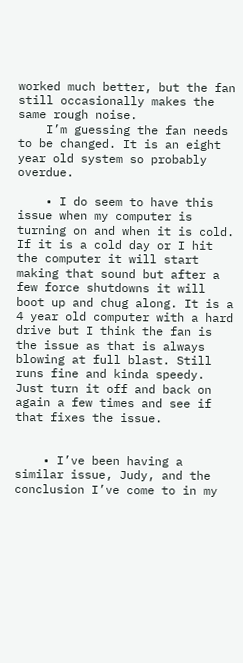worked much better, but the fan still occasionally makes the same rough noise.
    I’m guessing the fan needs to be changed. It is an eight year old system so probably overdue.

    • I do seem to have this issue when my computer is turning on and when it is cold. If it is a cold day or I hit the computer it will start making that sound but after a few force shutdowns it will boot up and chug along. It is a 4 year old computer with a hard drive but I think the fan is the issue as that is always blowing at full blast. Still runs fine and kinda speedy. Just turn it off and back on again a few times and see if that fixes the issue.


    • I’ve been having a similar issue, Judy, and the conclusion I’ve come to in my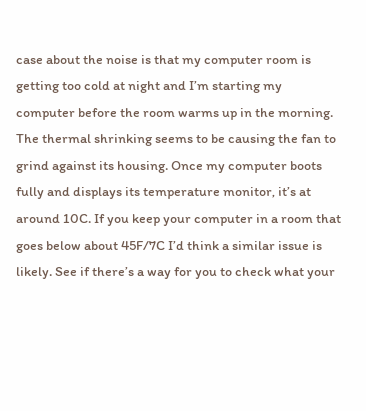case about the noise is that my computer room is getting too cold at night and I’m starting my computer before the room warms up in the morning. The thermal shrinking seems to be causing the fan to grind against its housing. Once my computer boots fully and displays its temperature monitor, it’s at around 10C. If you keep your computer in a room that goes below about 45F/7C I’d think a similar issue is likely. See if there’s a way for you to check what your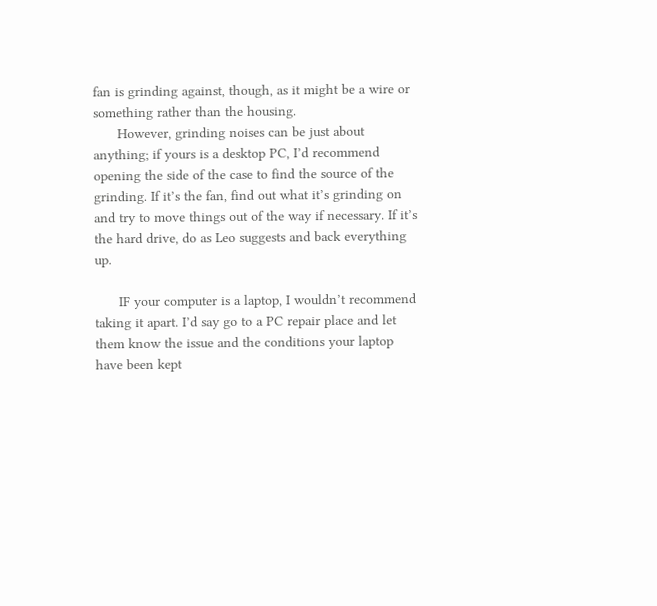fan is grinding against, though, as it might be a wire or something rather than the housing.
      However, grinding noises can be just about anything; if yours is a desktop PC, I’d recommend opening the side of the case to find the source of the grinding. If it’s the fan, find out what it’s grinding on and try to move things out of the way if necessary. If it’s the hard drive, do as Leo suggests and back everything up.

      IF your computer is a laptop, I wouldn’t recommend taking it apart. I’d say go to a PC repair place and let them know the issue and the conditions your laptop have been kept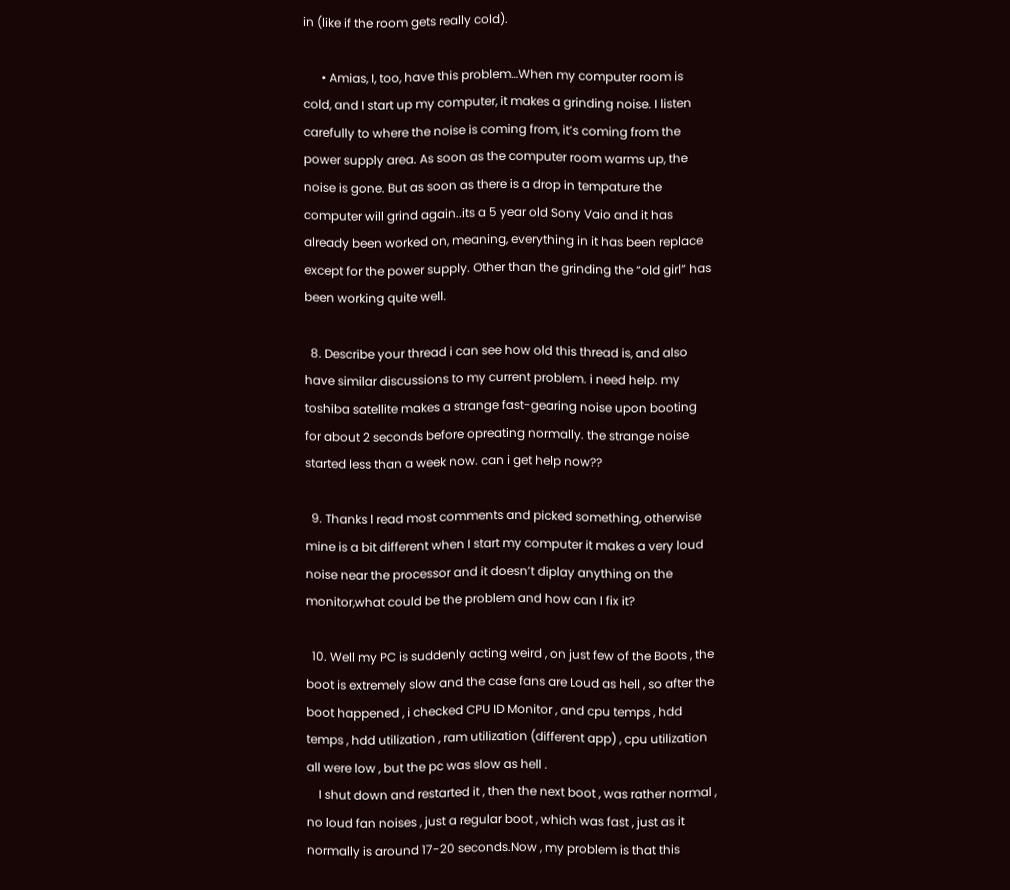in (like if the room gets really cold).

      • Amias, I, too, have this problem…When my computer room is cold, and I start up my computer, it makes a grinding noise. I listen carefully to where the noise is coming from, it’s coming from the power supply area. As soon as the computer room warms up, the noise is gone. But as soon as there is a drop in tempature the computer will grind again..its a 5 year old Sony Vaio and it has already been worked on, meaning, everything in it has been replace except for the power supply. Other than the grinding the “old girl” has been working quite well.

  8. Describe your thread i can see how old this thread is, and also have similar discussions to my current problem. i need help. my toshiba satellite makes a strange fast-gearing noise upon booting for about 2 seconds before opreating normally. the strange noise started less than a week now. can i get help now??

  9. Thanks l read most comments and picked something, otherwise mine is a bit different when I start my computer it makes a very loud noise near the processor and it doesn’t diplay anything on the monitor,what could be the problem and how can I fix it?

  10. Well my PC is suddenly acting weird , on just few of the Boots , the boot is extremely slow and the case fans are Loud as hell , so after the boot happened , i checked CPU ID Monitor , and cpu temps , hdd temps , hdd utilization , ram utilization (different app) , cpu utilization all were low , but the pc was slow as hell .
    I shut down and restarted it , then the next boot , was rather normal , no loud fan noises , just a regular boot , which was fast , just as it normally is around 17-20 seconds.Now , my problem is that this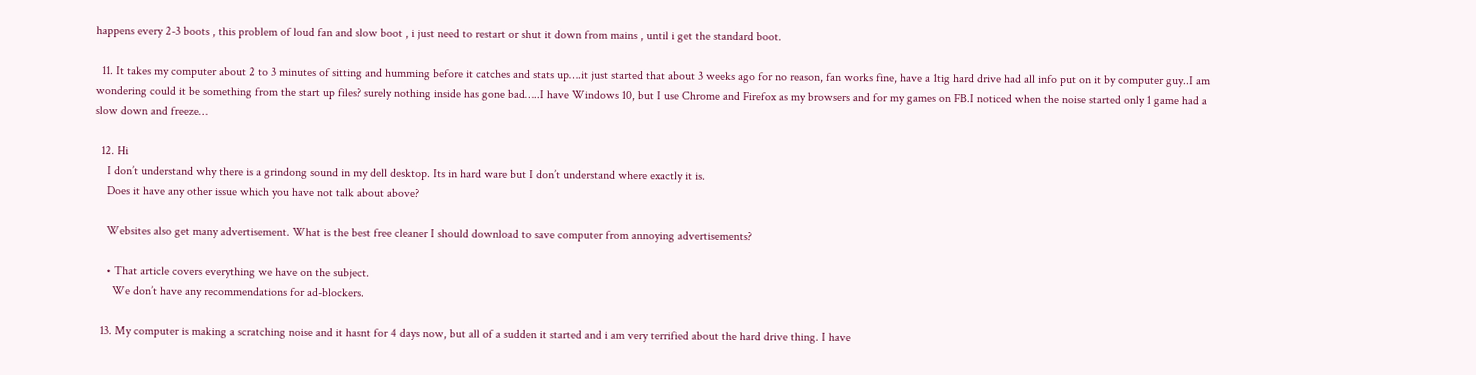happens every 2-3 boots , this problem of loud fan and slow boot , i just need to restart or shut it down from mains , until i get the standard boot.

  11. It takes my computer about 2 to 3 minutes of sitting and humming before it catches and stats up….it just started that about 3 weeks ago for no reason, fan works fine, have a 1tig hard drive had all info put on it by computer guy..I am wondering could it be something from the start up files? surely nothing inside has gone bad…..I have Windows 10, but I use Chrome and Firefox as my browsers and for my games on FB.I noticed when the noise started only 1 game had a slow down and freeze…

  12. Hi
    I don’t understand why there is a grindong sound in my dell desktop. Its in hard ware but I don’t understand where exactly it is.
    Does it have any other issue which you have not talk about above?

    Websites also get many advertisement. What is the best free cleaner I should download to save computer from annoying advertisements?

    • That article covers everything we have on the subject.
      We don’t have any recommendations for ad-blockers.

  13. My computer is making a scratching noise and it hasnt for 4 days now, but all of a sudden it started and i am very terrified about the hard drive thing. I have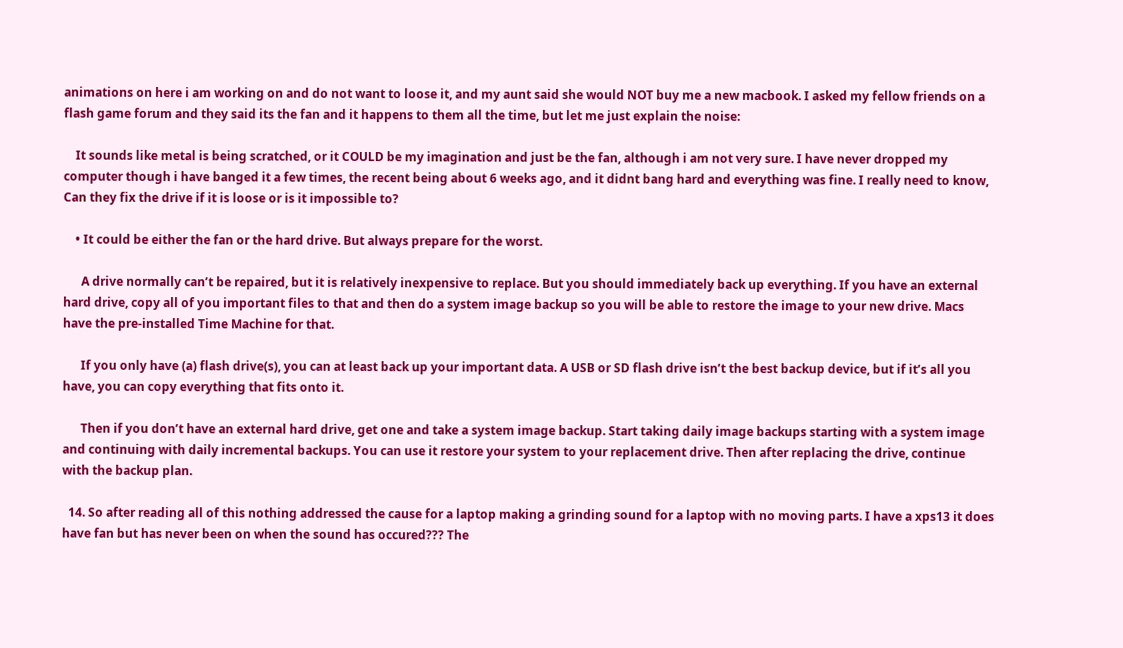animations on here i am working on and do not want to loose it, and my aunt said she would NOT buy me a new macbook. I asked my fellow friends on a flash game forum and they said its the fan and it happens to them all the time, but let me just explain the noise:

    It sounds like metal is being scratched, or it COULD be my imagination and just be the fan, although i am not very sure. I have never dropped my computer though i have banged it a few times, the recent being about 6 weeks ago, and it didnt bang hard and everything was fine. I really need to know, Can they fix the drive if it is loose or is it impossible to?

    • It could be either the fan or the hard drive. But always prepare for the worst.

      A drive normally can’t be repaired, but it is relatively inexpensive to replace. But you should immediately back up everything. If you have an external hard drive, copy all of you important files to that and then do a system image backup so you will be able to restore the image to your new drive. Macs have the pre-installed Time Machine for that.

      If you only have (a) flash drive(s), you can at least back up your important data. A USB or SD flash drive isn’t the best backup device, but if it’s all you have, you can copy everything that fits onto it.

      Then if you don’t have an external hard drive, get one and take a system image backup. Start taking daily image backups starting with a system image and continuing with daily incremental backups. You can use it restore your system to your replacement drive. Then after replacing the drive, continue with the backup plan.

  14. So after reading all of this nothing addressed the cause for a laptop making a grinding sound for a laptop with no moving parts. I have a xps13 it does have fan but has never been on when the sound has occured??? The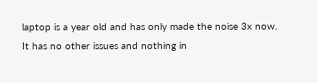laptop is a year old and has only made the noise 3x now. It has no other issues and nothing in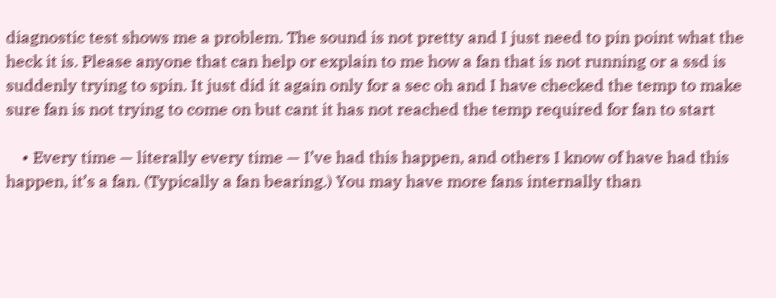diagnostic test shows me a problem. The sound is not pretty and I just need to pin point what the heck it is. Please anyone that can help or explain to me how a fan that is not running or a ssd is suddenly trying to spin. It just did it again only for a sec oh and I have checked the temp to make sure fan is not trying to come on but cant it has not reached the temp required for fan to start

    • Every time — literally every time — I’ve had this happen, and others I know of have had this happen, it’s a fan. (Typically a fan bearing.) You may have more fans internally than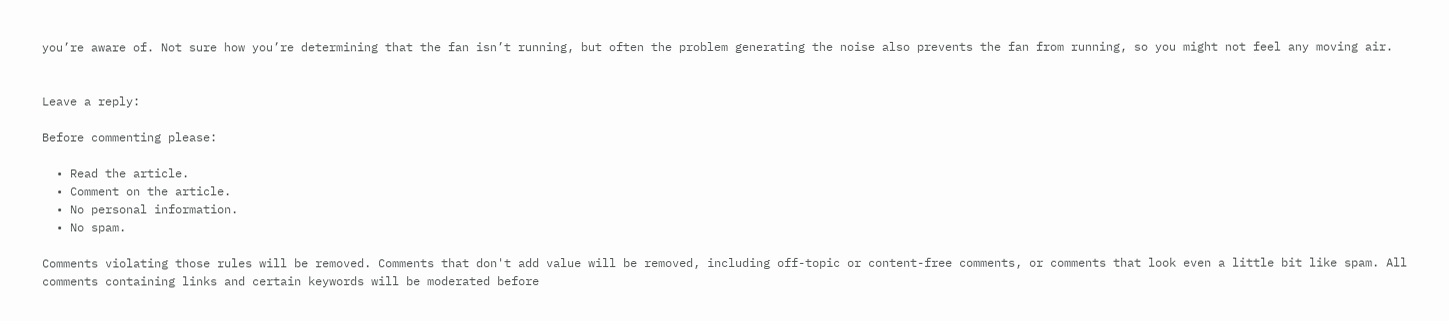you’re aware of. Not sure how you’re determining that the fan isn’t running, but often the problem generating the noise also prevents the fan from running, so you might not feel any moving air.


Leave a reply:

Before commenting please:

  • Read the article.
  • Comment on the article.
  • No personal information.
  • No spam.

Comments violating those rules will be removed. Comments that don't add value will be removed, including off-topic or content-free comments, or comments that look even a little bit like spam. All comments containing links and certain keywords will be moderated before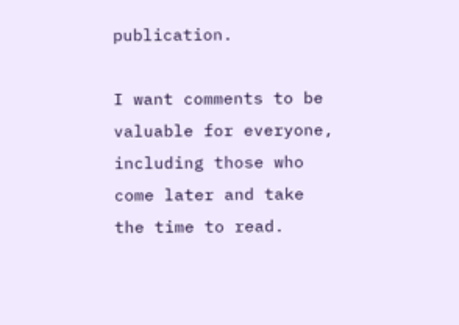publication.

I want comments to be valuable for everyone, including those who come later and take the time to read.